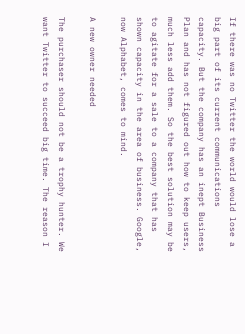If there was no Twitter the world would lose a big part of its current communications capacity. But the company has an inept Business Plan and has not figured out how to keep users, much less add them. So the best solution may be to agitate for a sale to a company that has shown capacity in the area of business. Google, now Alphabet, comes to mind.

A new owner needed

The purchaser should not be a trophy hunter. We want Twitter to succeed big time. The reason I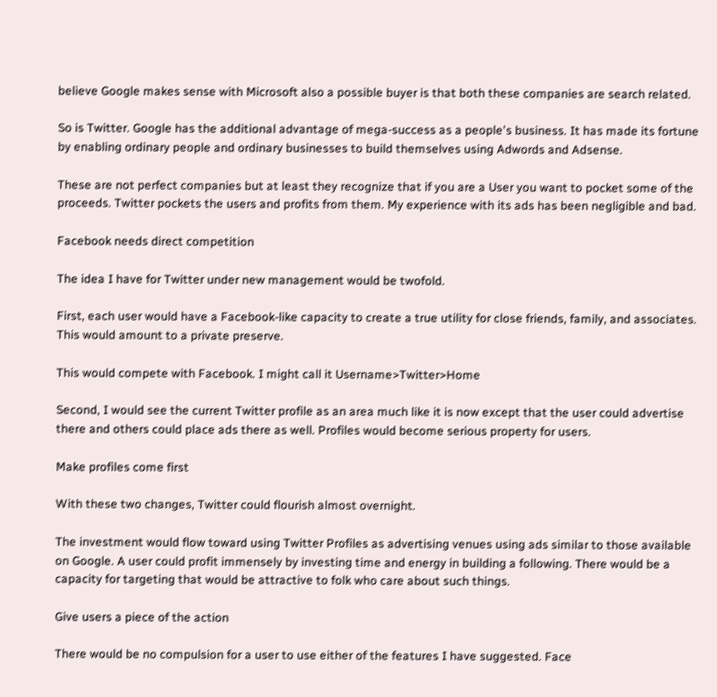believe Google makes sense with Microsoft also a possible buyer is that both these companies are search related.

So is Twitter. Google has the additional advantage of mega-success as a people's business. It has made its fortune by enabling ordinary people and ordinary businesses to build themselves using Adwords and Adsense.

These are not perfect companies but at least they recognize that if you are a User you want to pocket some of the proceeds. Twitter pockets the users and profits from them. My experience with its ads has been negligible and bad.

Facebook needs direct competition

The idea I have for Twitter under new management would be twofold.

First, each user would have a Facebook-like capacity to create a true utility for close friends, family, and associates. This would amount to a private preserve.

This would compete with Facebook. I might call it Username>Twitter>Home

Second, I would see the current Twitter profile as an area much like it is now except that the user could advertise there and others could place ads there as well. Profiles would become serious property for users.

Make profiles come first

With these two changes, Twitter could flourish almost overnight.

The investment would flow toward using Twitter Profiles as advertising venues using ads similar to those available on Google. A user could profit immensely by investing time and energy in building a following. There would be a capacity for targeting that would be attractive to folk who care about such things.

Give users a piece of the action

There would be no compulsion for a user to use either of the features I have suggested. Face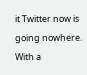it Twitter now is going nowhere. With a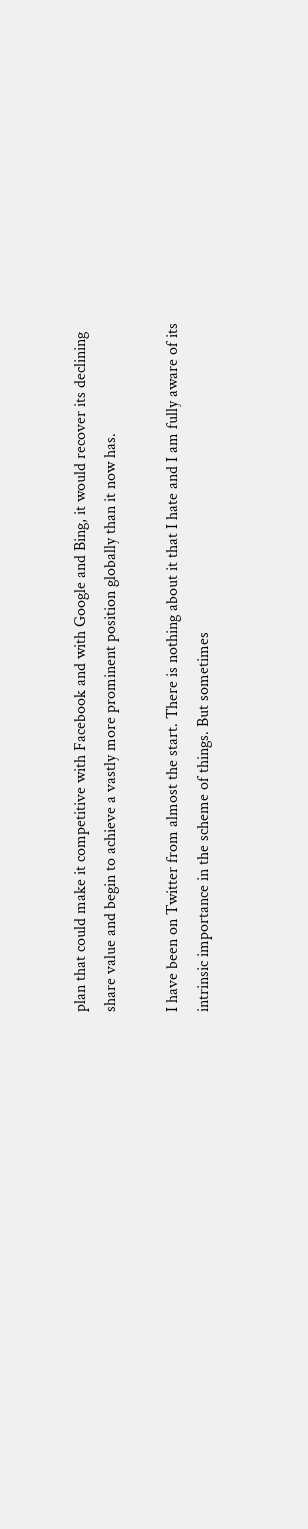plan that could make it competitive with Facebook and with Google and Bing, it would recover its declining share value and begin to achieve a vastly more prominent position globally than it now has.

I have been on Twitter from almost the start. There is nothing about it that I hate and I am fully aware of its intrinsic importance in the scheme of things. But sometimes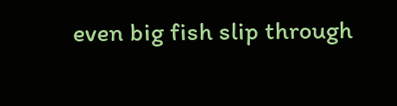even big fish slip through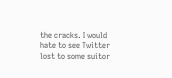the cracks. I would hate to see Twitter lost to some suitor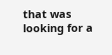that was looking for a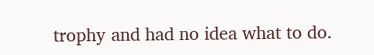trophy and had no idea what to do.